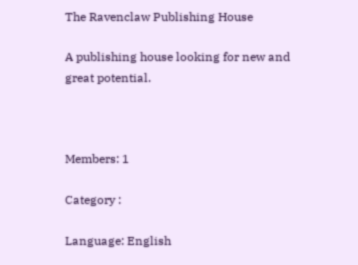The Ravenclaw Publishing House

A publishing house looking for new and great potential.



Members: 1

Category :

Language: English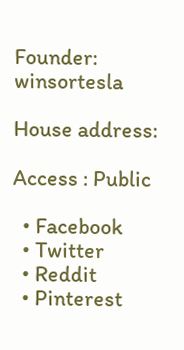Founder: winsortesla

House address:

Access : Public

  • Facebook
  • Twitter
  • Reddit
  • Pinterest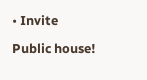• Invite

Public house!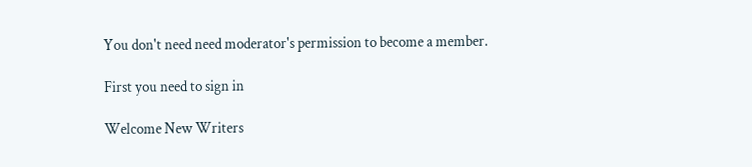You don't need need moderator's permission to become a member.

First you need to sign in

Welcome New Writers